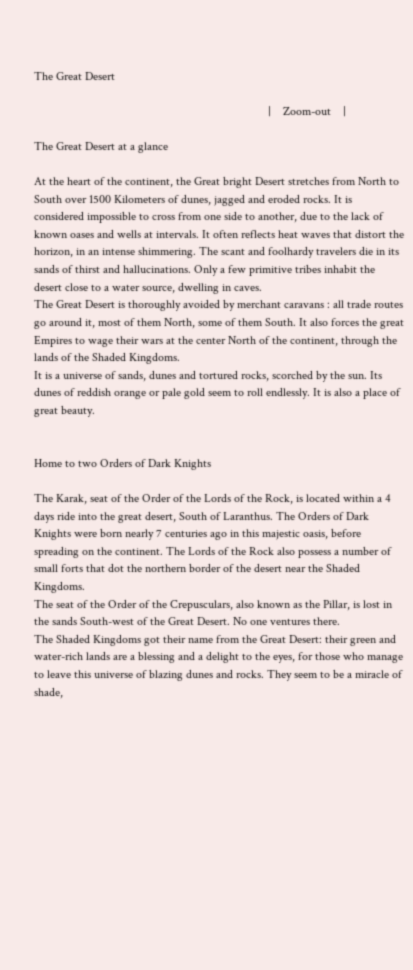The Great Desert

                                                                              |    Zoom-out    |

The Great Desert at a glance

At the heart of the continent, the Great bright Desert stretches from North to South over 1500 Kilometers of dunes, jagged and eroded rocks. It is considered impossible to cross from one side to another, due to the lack of known oases and wells at intervals. It often reflects heat waves that distort the horizon, in an intense shimmering. The scant and foolhardy travelers die in its sands of thirst and hallucinations. Only a few primitive tribes inhabit the desert close to a water source, dwelling in caves.
The Great Desert is thoroughly avoided by merchant caravans : all trade routes go around it, most of them North, some of them South. It also forces the great Empires to wage their wars at the center North of the continent, through the lands of the Shaded Kingdoms.
It is a universe of sands, dunes and tortured rocks, scorched by the sun. Its dunes of reddish orange or pale gold seem to roll endlessly. It is also a place of great beauty.


Home to two Orders of Dark Knights

The Karak, seat of the Order of the Lords of the Rock, is located within a 4 days ride into the great desert, South of Laranthus. The Orders of Dark Knights were born nearly 7 centuries ago in this majestic oasis, before spreading on the continent. The Lords of the Rock also possess a number of small forts that dot the northern border of the desert near the Shaded Kingdoms.
The seat of the Order of the Crepusculars, also known as the Pillar, is lost in the sands South-west of the Great Desert. No one ventures there.
The Shaded Kingdoms got their name from the Great Desert: their green and water-rich lands are a blessing and a delight to the eyes, for those who manage to leave this universe of blazing dunes and rocks. They seem to be a miracle of shade,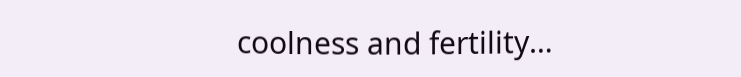coolness and fertility…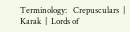Terminology:   Crepusculars  |  Karak  |  Lords of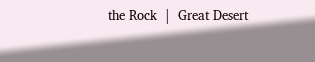the Rock  |  Great Desert